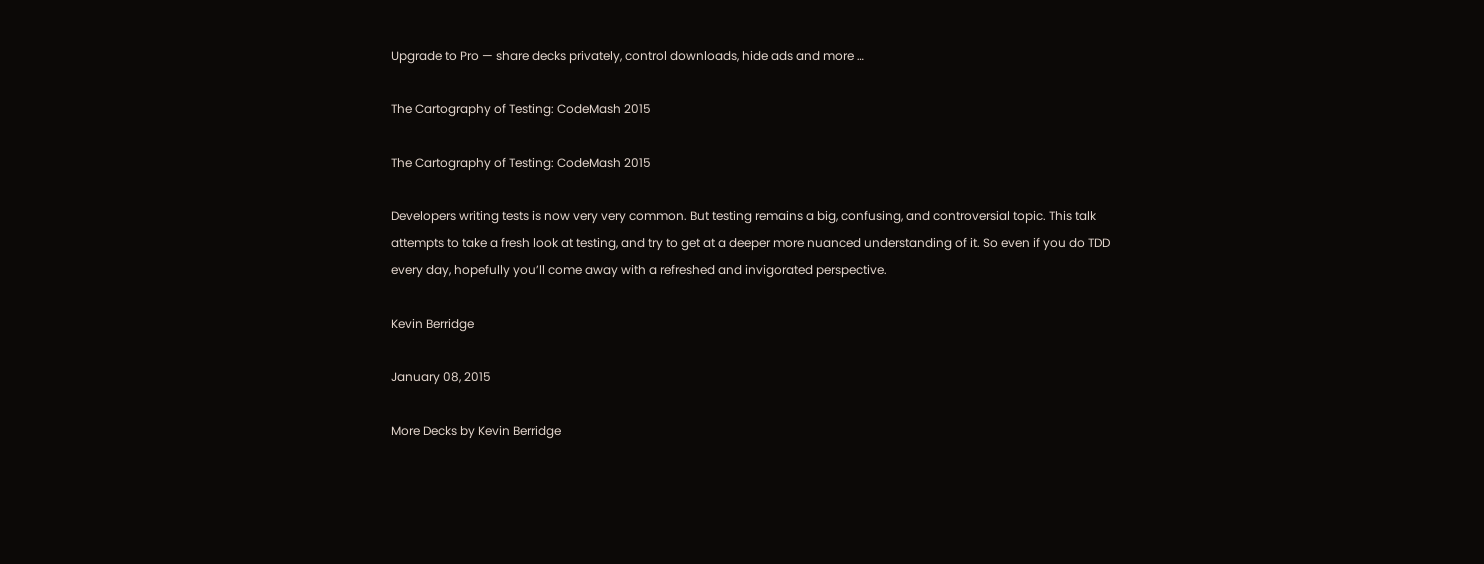Upgrade to Pro — share decks privately, control downloads, hide ads and more …

The Cartography of Testing: CodeMash 2015

The Cartography of Testing: CodeMash 2015

Developers writing tests is now very very common. But testing remains a big, confusing, and controversial topic. This talk attempts to take a fresh look at testing, and try to get at a deeper more nuanced understanding of it. So even if you do TDD every day, hopefully you’ll come away with a refreshed and invigorated perspective.

Kevin Berridge

January 08, 2015

More Decks by Kevin Berridge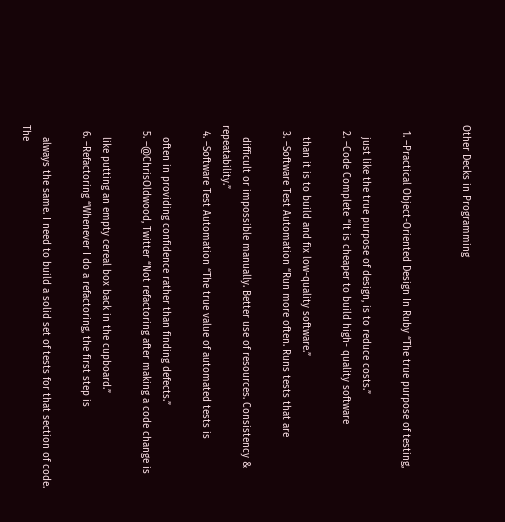Other Decks in Programming


  1. –Practical Object-Oriented Design In Ruby “The true purpose of testing,

    just like the true purpose of design, is to reduce costs.”
  2. –Code Complete “It is cheaper to build high- quality software

    than it is to build and fix low-quality software.”
  3. –Software Test Automation “Run more often. Runs tests that are

    difficult or impossible manually. Better use of resources. Consistency & repeatability.”
  4. –Software Test Automation “The true value of automated tests is

    often in providing confidence rather than finding defects.”
  5. –@ChrisOldwood, Twitter “Not refactoring after making a code change is

    like putting an empty cereal box back in the cupboard.”
  6. –Refactoring “Whenever I do a refactoring, the first step is

    always the same. I need to build a solid set of tests for that section of code. The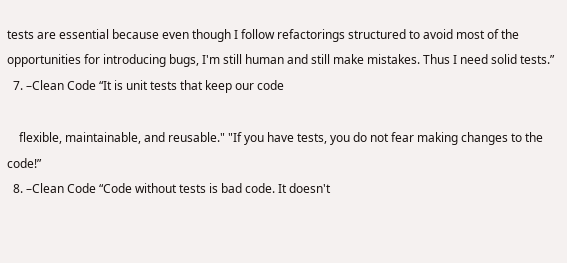tests are essential because even though I follow refactorings structured to avoid most of the opportunities for introducing bugs, I'm still human and still make mistakes. Thus I need solid tests.”
  7. –Clean Code “It is unit tests that keep our code

    flexible, maintainable, and reusable." "If you have tests, you do not fear making changes to the code!”
  8. –Clean Code “Code without tests is bad code. It doesn't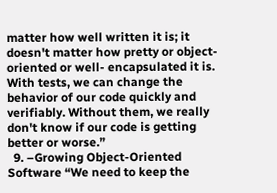matter how well written it is; it doesn't matter how pretty or object-oriented or well- encapsulated it is. With tests, we can change the behavior of our code quickly and verifiably. Without them, we really don't know if our code is getting better or worse.”
  9. –Growing Object-Oriented Software “We need to keep the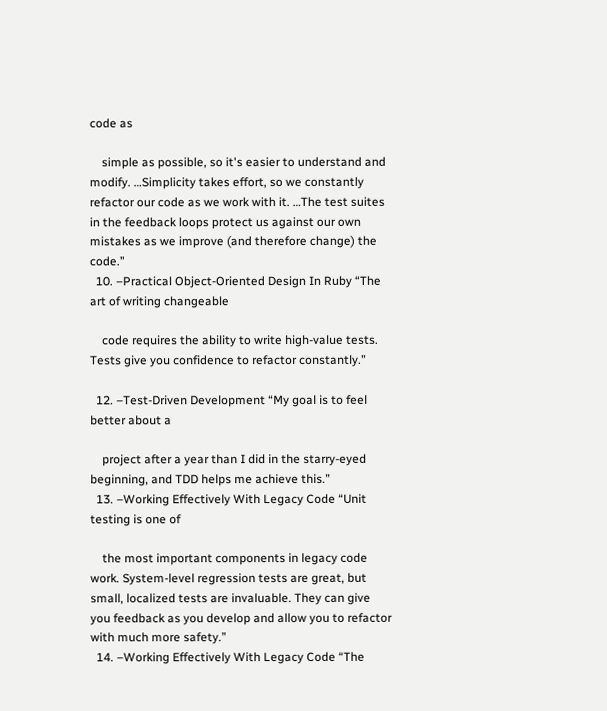code as

    simple as possible, so it's easier to understand and modify. …Simplicity takes effort, so we constantly refactor our code as we work with it. …The test suites in the feedback loops protect us against our own mistakes as we improve (and therefore change) the code.”
  10. –Practical Object-Oriented Design In Ruby “The art of writing changeable

    code requires the ability to write high-value tests. Tests give you confidence to refactor constantly.”

  12. –Test-Driven Development “My goal is to feel better about a

    project after a year than I did in the starry-eyed beginning, and TDD helps me achieve this.”
  13. –Working Effectively With Legacy Code “Unit testing is one of

    the most important components in legacy code work. System-level regression tests are great, but small, localized tests are invaluable. They can give you feedback as you develop and allow you to refactor with much more safety.”
  14. –Working Effectively With Legacy Code “The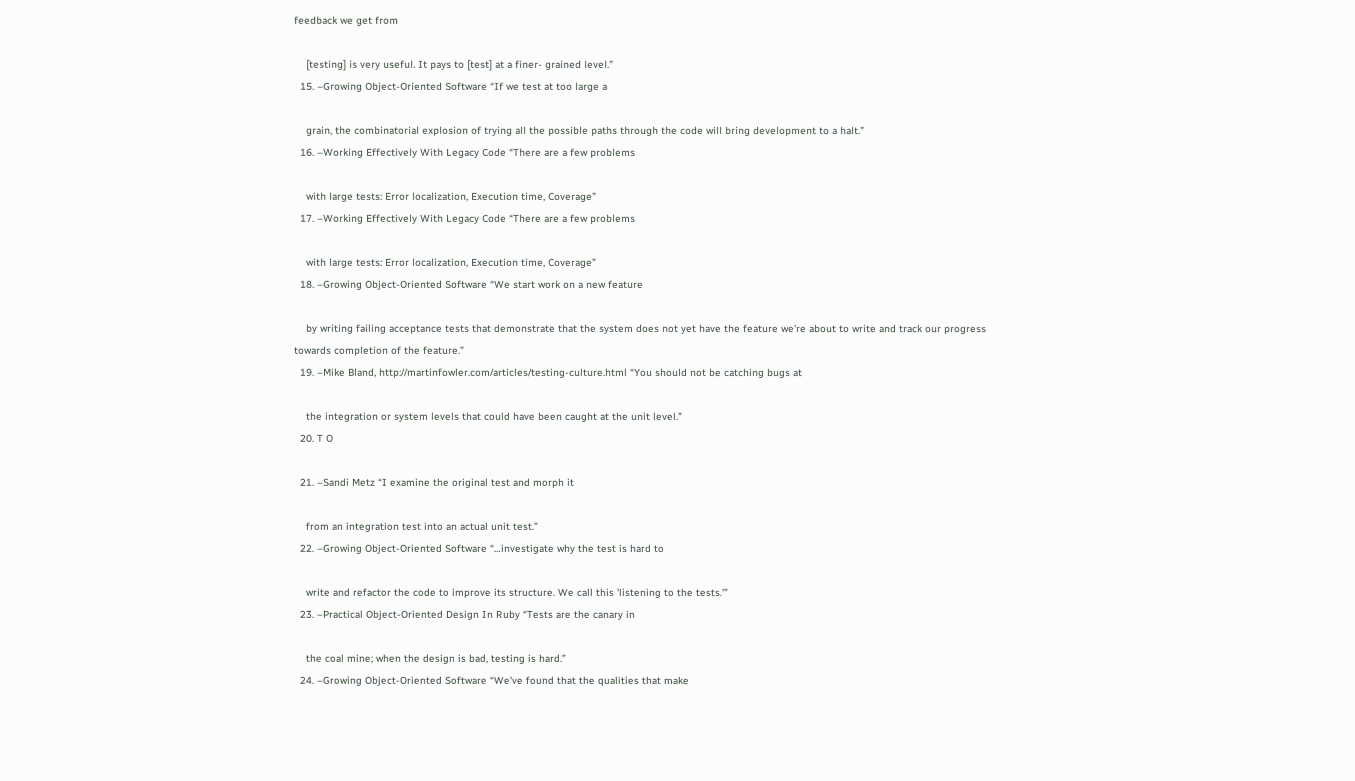feedback we get from

    [testing] is very useful. It pays to [test] at a finer- grained level.”
  15. –Growing Object-Oriented Software “If we test at too large a

    grain, the combinatorial explosion of trying all the possible paths through the code will bring development to a halt.”
  16. –Working Effectively With Legacy Code “There are a few problems

    with large tests: Error localization, Execution time, Coverage”
  17. –Working Effectively With Legacy Code “There are a few problems

    with large tests: Error localization, Execution time, Coverage”
  18. –Growing Object-Oriented Software “We start work on a new feature

    by writing failing acceptance tests that demonstrate that the system does not yet have the feature we're about to write and track our progress towards completion of the feature.”
  19. –Mike Bland, http://martinfowler.com/articles/testing-culture.html “You should not be catching bugs at

    the integration or system levels that could have been caught at the unit level.”
  20. T O

  21. –Sandi Metz “I examine the original test and morph it

    from an integration test into an actual unit test.”
  22. –Growing Object-Oriented Software “…investigate why the test is hard to

    write and refactor the code to improve its structure. We call this 'listening to the tests.'”
  23. –Practical Object-Oriented Design In Ruby “Tests are the canary in

    the coal mine; when the design is bad, testing is hard.”
  24. –Growing Object-Oriented Software “We've found that the qualities that make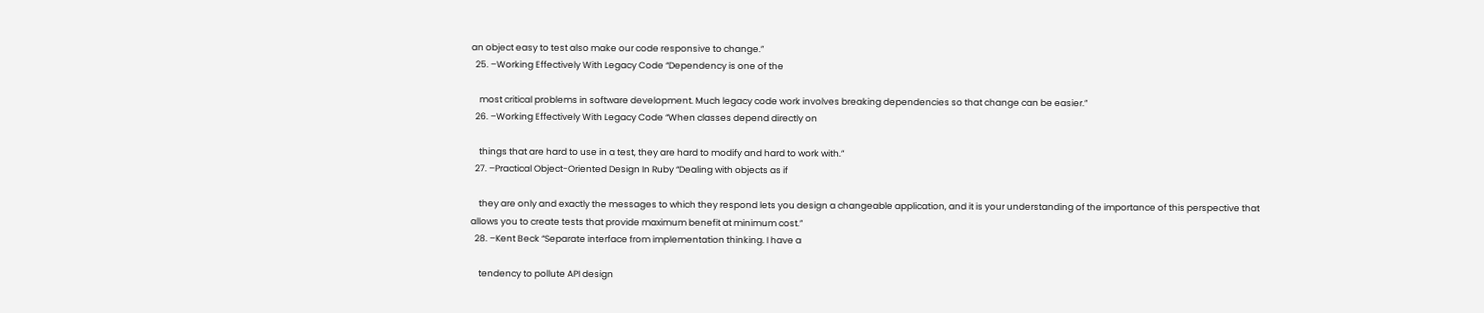an object easy to test also make our code responsive to change.”
  25. –Working Effectively With Legacy Code “Dependency is one of the

    most critical problems in software development. Much legacy code work involves breaking dependencies so that change can be easier.”
  26. –Working Effectively With Legacy Code “When classes depend directly on

    things that are hard to use in a test, they are hard to modify and hard to work with.”
  27. –Practical Object-Oriented Design In Ruby “Dealing with objects as if

    they are only and exactly the messages to which they respond lets you design a changeable application, and it is your understanding of the importance of this perspective that allows you to create tests that provide maximum benefit at minimum cost.”
  28. –Kent Beck “Separate interface from implementation thinking. I have a

    tendency to pollute API design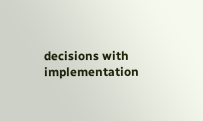decisions with implementation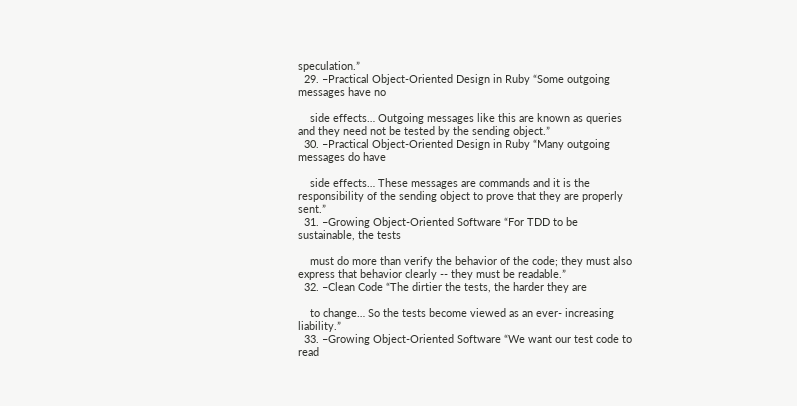speculation.”
  29. –Practical Object-Oriented Design in Ruby “Some outgoing messages have no

    side effects… Outgoing messages like this are known as queries and they need not be tested by the sending object.”
  30. –Practical Object-Oriented Design in Ruby “Many outgoing messages do have

    side effects… These messages are commands and it is the responsibility of the sending object to prove that they are properly sent.”
  31. –Growing Object-Oriented Software “For TDD to be sustainable, the tests

    must do more than verify the behavior of the code; they must also express that behavior clearly -- they must be readable.”
  32. –Clean Code “The dirtier the tests, the harder they are

    to change… So the tests become viewed as an ever- increasing liability.”
  33. –Growing Object-Oriented Software “We want our test code to read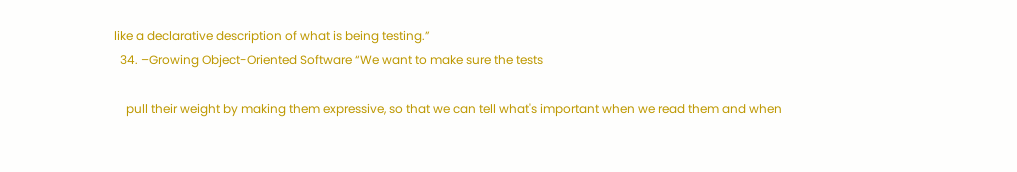like a declarative description of what is being testing.”
  34. –Growing Object-Oriented Software “We want to make sure the tests

    pull their weight by making them expressive, so that we can tell what's important when we read them and when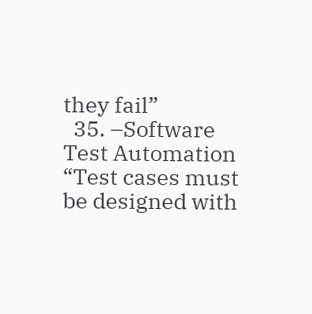they fail”
  35. –Software Test Automation “Test cases must be designed with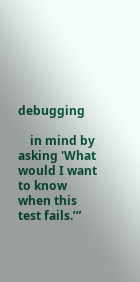debugging

    in mind by asking 'What would I want to know when this test fails.’”